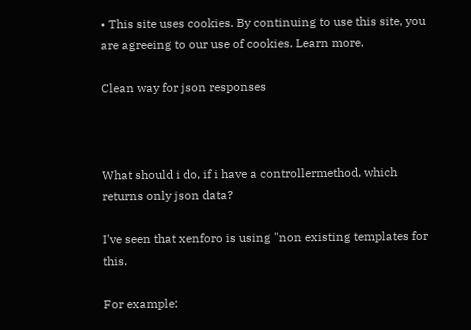• This site uses cookies. By continuing to use this site, you are agreeing to our use of cookies. Learn more.

Clean way for json responses



What should i do, if i have a controllermethod, which returns only json data?

I've seen that xenforo is using "non existing templates for this.

For example: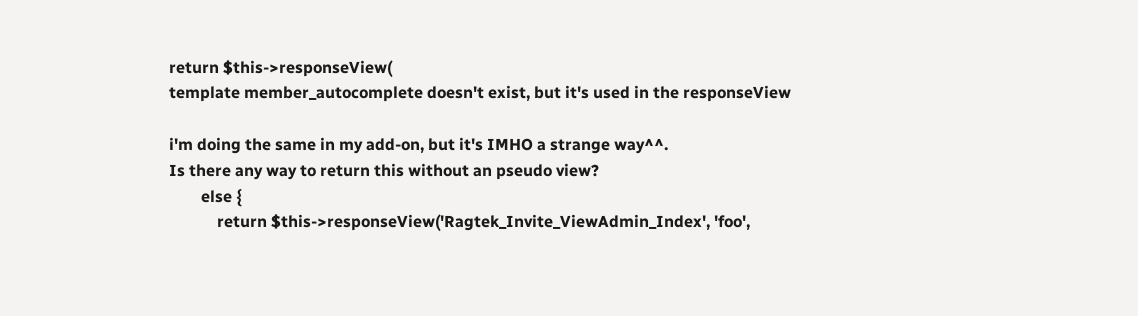return $this->responseView(
template member_autocomplete doesn't exist, but it's used in the responseView

i'm doing the same in my add-on, but it's IMHO a strange way^^.
Is there any way to return this without an pseudo view?
        else {
            return $this->responseView('Ragtek_Invite_ViewAdmin_Index', 'foo',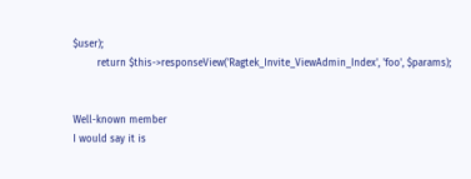$user);
        return $this->responseView('Ragtek_Invite_ViewAdmin_Index', 'foo', $params);


Well-known member
I would say it is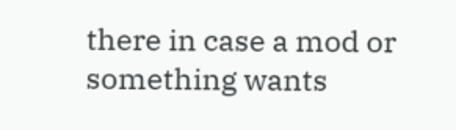there in case a mod or something wants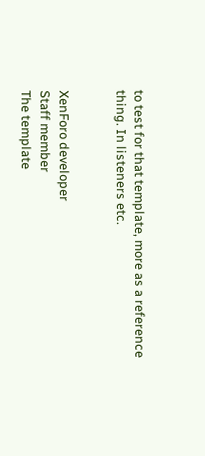to test for that template, more as a reference thing. In listeners etc.


XenForo developer
Staff member
The template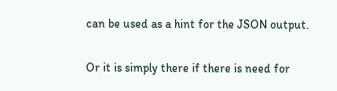can be used as a hint for the JSON output.

Or it is simply there if there is need for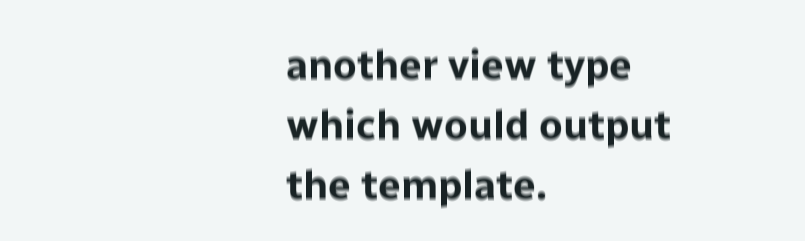another view type which would output the template.